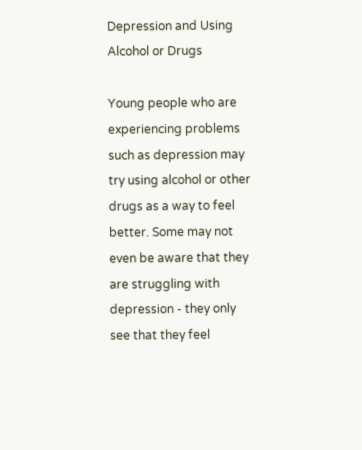Depression and Using Alcohol or Drugs

Young people who are experiencing problems such as depression may try using alcohol or other drugs as a way to feel better. Some may not even be aware that they are struggling with depression - they only see that they feel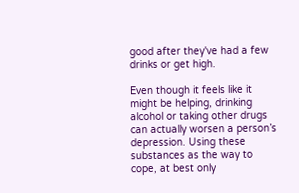good after they've had a few drinks or get high.

Even though it feels like it might be helping, drinking alcohol or taking other drugs can actually worsen a person’s depression. Using these substances as the way to cope, at best only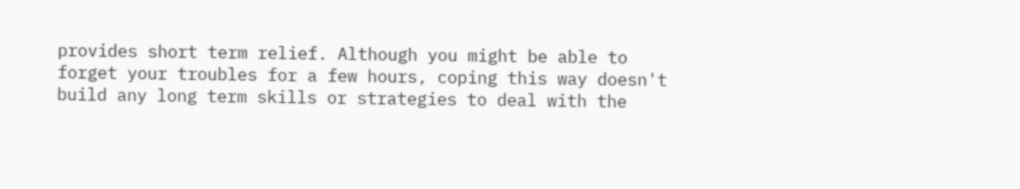provides short term relief. Although you might be able to forget your troubles for a few hours, coping this way doesn't build any long term skills or strategies to deal with the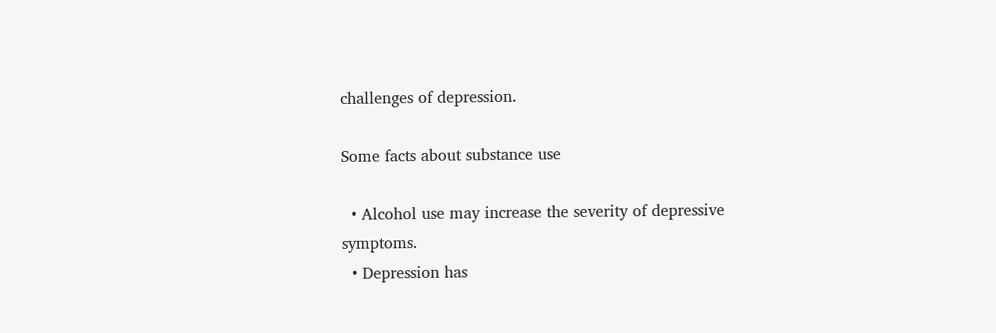challenges of depression.

Some facts about substance use

  • Alcohol use may increase the severity of depressive symptoms.
  • Depression has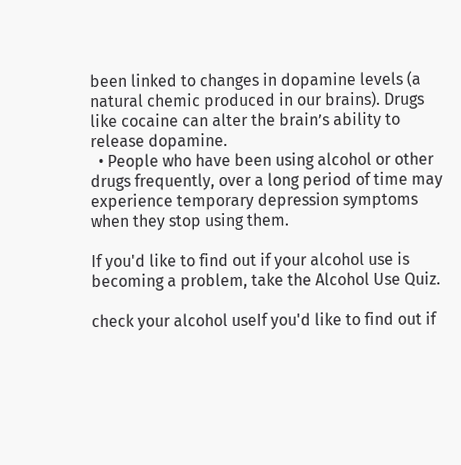been linked to changes in dopamine levels (a natural chemic produced in our brains). Drugs like cocaine can alter the brain’s ability to release dopamine.
  • People who have been using alcohol or other drugs frequently, over a long period of time may experience temporary depression symptoms when they stop using them.

If you'd like to find out if your alcohol use is becoming a problem, take the Alcohol Use Quiz.

check your alcohol useIf you'd like to find out if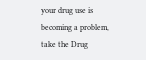your drug use is becoming a problem, take the Drug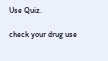Use Quiz.

check your drug use